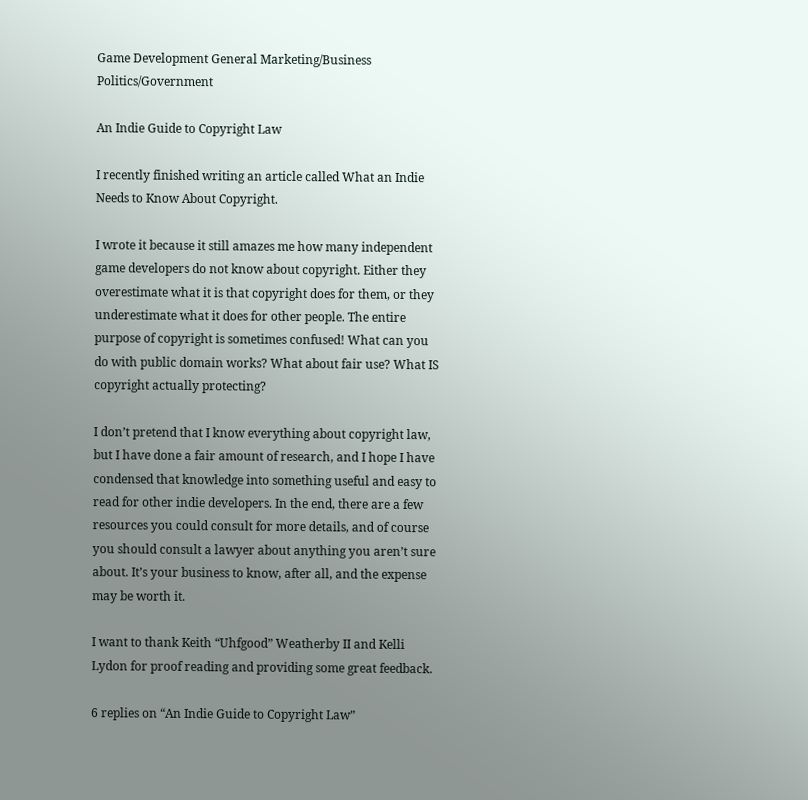Game Development General Marketing/Business Politics/Government

An Indie Guide to Copyright Law

I recently finished writing an article called What an Indie Needs to Know About Copyright.

I wrote it because it still amazes me how many independent game developers do not know about copyright. Either they overestimate what it is that copyright does for them, or they underestimate what it does for other people. The entire purpose of copyright is sometimes confused! What can you do with public domain works? What about fair use? What IS copyright actually protecting?

I don’t pretend that I know everything about copyright law, but I have done a fair amount of research, and I hope I have condensed that knowledge into something useful and easy to read for other indie developers. In the end, there are a few resources you could consult for more details, and of course you should consult a lawyer about anything you aren’t sure about. It’s your business to know, after all, and the expense may be worth it.

I want to thank Keith “Uhfgood” Weatherby II and Kelli Lydon for proof reading and providing some great feedback.

6 replies on “An Indie Guide to Copyright Law”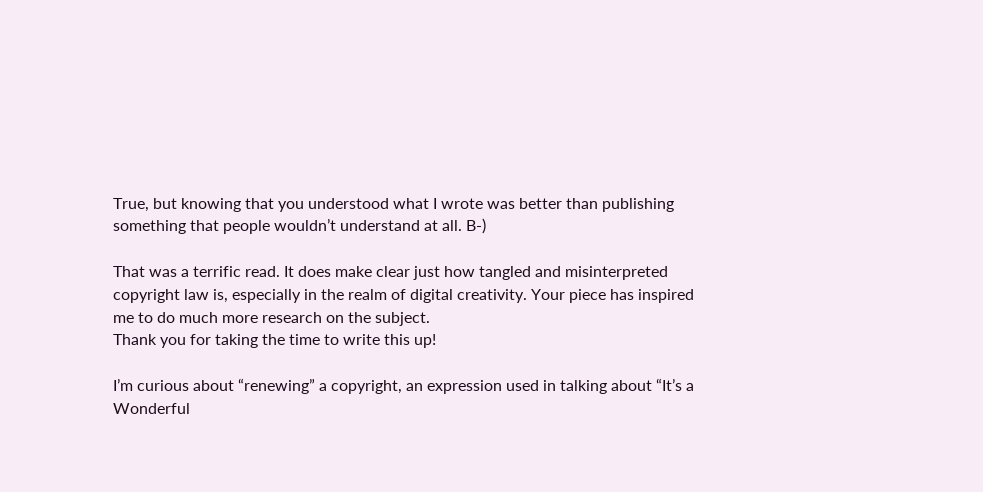True, but knowing that you understood what I wrote was better than publishing something that people wouldn’t understand at all. B-)

That was a terrific read. It does make clear just how tangled and misinterpreted copyright law is, especially in the realm of digital creativity. Your piece has inspired me to do much more research on the subject.
Thank you for taking the time to write this up!

I’m curious about “renewing” a copyright, an expression used in talking about “It’s a Wonderful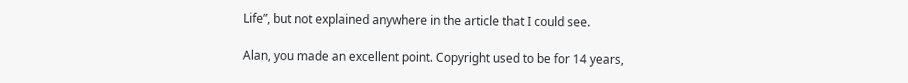Life”, but not explained anywhere in the article that I could see.

Alan, you made an excellent point. Copyright used to be for 14 years,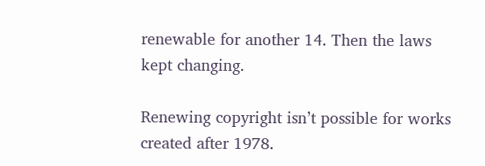renewable for another 14. Then the laws kept changing.

Renewing copyright isn’t possible for works created after 1978.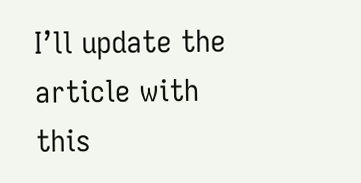I’ll update the article with this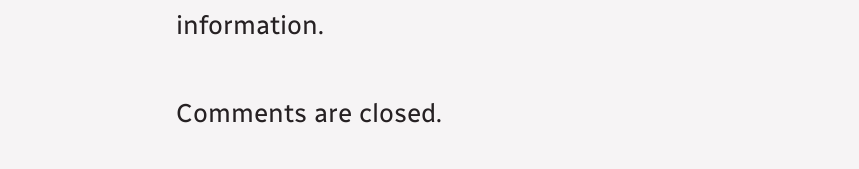information.

Comments are closed.